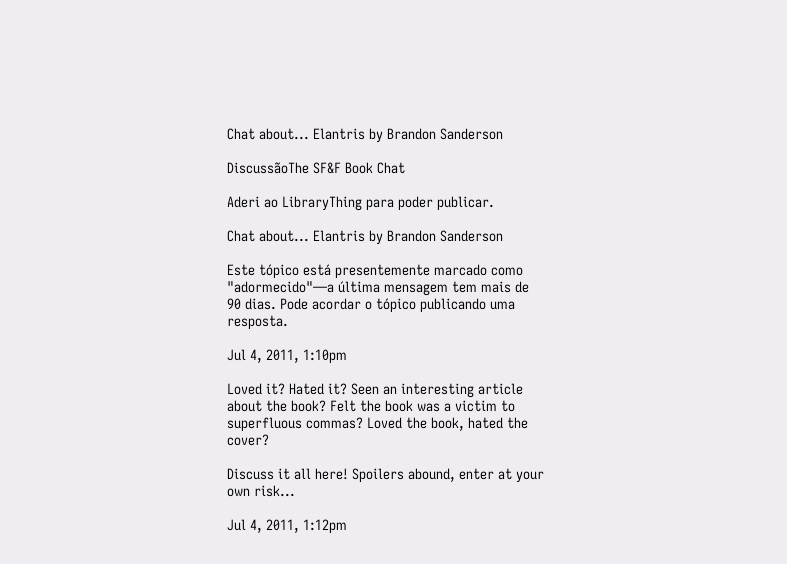Chat about... Elantris by Brandon Sanderson

DiscussãoThe SF&F Book Chat

Aderi ao LibraryThing para poder publicar.

Chat about... Elantris by Brandon Sanderson

Este tópico está presentemente marcado como "adormecido"—a última mensagem tem mais de 90 dias. Pode acordar o tópico publicando uma resposta.

Jul 4, 2011, 1:10pm

Loved it? Hated it? Seen an interesting article about the book? Felt the book was a victim to superfluous commas? Loved the book, hated the cover?

Discuss it all here! Spoilers abound, enter at your own risk...

Jul 4, 2011, 1:12pm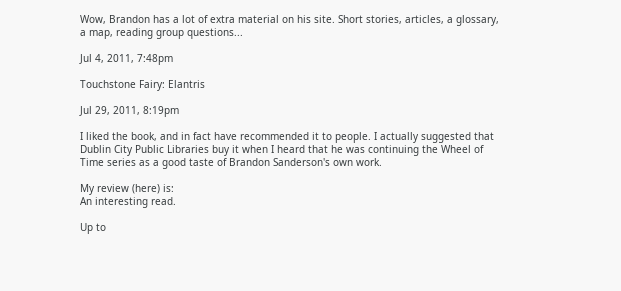Wow, Brandon has a lot of extra material on his site. Short stories, articles, a glossary, a map, reading group questions...

Jul 4, 2011, 7:48pm

Touchstone Fairy: Elantris

Jul 29, 2011, 8:19pm

I liked the book, and in fact have recommended it to people. I actually suggested that Dublin City Public Libraries buy it when I heard that he was continuing the Wheel of Time series as a good taste of Brandon Sanderson's own work.

My review (here) is:
An interesting read.

Up to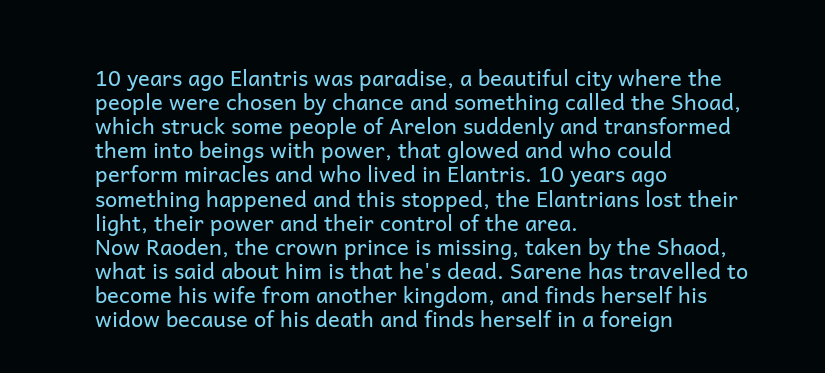10 years ago Elantris was paradise, a beautiful city where the people were chosen by chance and something called the Shoad, which struck some people of Arelon suddenly and transformed them into beings with power, that glowed and who could perform miracles and who lived in Elantris. 10 years ago something happened and this stopped, the Elantrians lost their light, their power and their control of the area.
Now Raoden, the crown prince is missing, taken by the Shaod, what is said about him is that he's dead. Sarene has travelled to become his wife from another kingdom, and finds herself his widow because of his death and finds herself in a foreign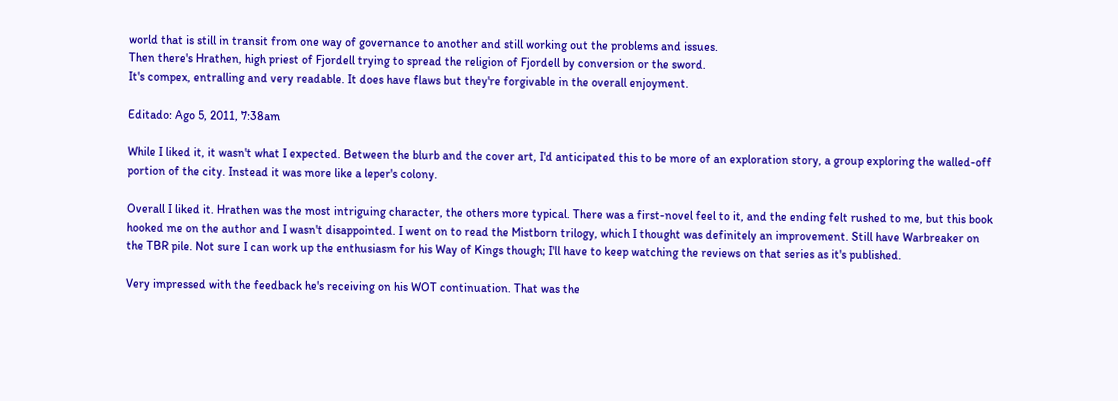world that is still in transit from one way of governance to another and still working out the problems and issues.
Then there's Hrathen, high priest of Fjordell trying to spread the religion of Fjordell by conversion or the sword.
It's compex, entralling and very readable. It does have flaws but they're forgivable in the overall enjoyment.

Editado: Ago 5, 2011, 7:38am

While I liked it, it wasn't what I expected. Between the blurb and the cover art, I'd anticipated this to be more of an exploration story, a group exploring the walled-off portion of the city. Instead it was more like a leper's colony.

Overall I liked it. Hrathen was the most intriguing character, the others more typical. There was a first-novel feel to it, and the ending felt rushed to me, but this book hooked me on the author and I wasn't disappointed. I went on to read the Mistborn trilogy, which I thought was definitely an improvement. Still have Warbreaker on the TBR pile. Not sure I can work up the enthusiasm for his Way of Kings though; I'll have to keep watching the reviews on that series as it's published.

Very impressed with the feedback he's receiving on his WOT continuation. That was the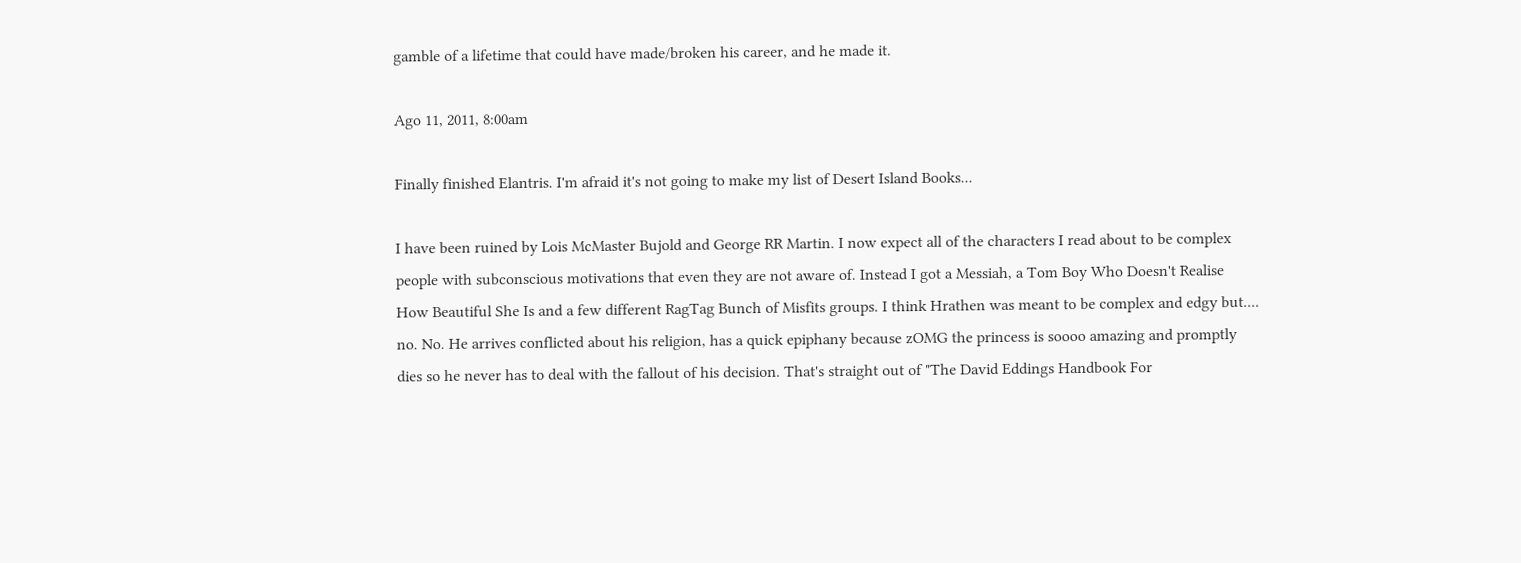gamble of a lifetime that could have made/broken his career, and he made it.

Ago 11, 2011, 8:00am

Finally finished Elantris. I'm afraid it's not going to make my list of Desert Island Books...

I have been ruined by Lois McMaster Bujold and George RR Martin. I now expect all of the characters I read about to be complex people with subconscious motivations that even they are not aware of. Instead I got a Messiah, a Tom Boy Who Doesn't Realise How Beautiful She Is and a few different RagTag Bunch of Misfits groups. I think Hrathen was meant to be complex and edgy but.... no. No. He arrives conflicted about his religion, has a quick epiphany because zOMG the princess is soooo amazing and promptly dies so he never has to deal with the fallout of his decision. That's straight out of "The David Eddings Handbook For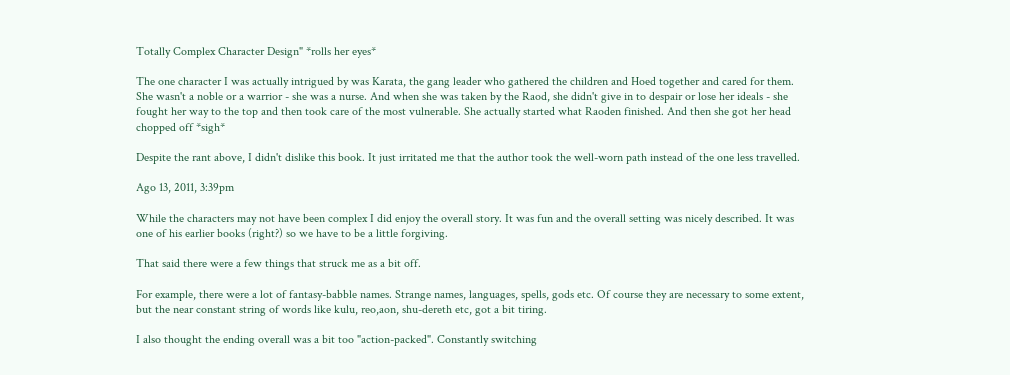Totally Complex Character Design" *rolls her eyes*

The one character I was actually intrigued by was Karata, the gang leader who gathered the children and Hoed together and cared for them. She wasn't a noble or a warrior - she was a nurse. And when she was taken by the Raod, she didn't give in to despair or lose her ideals - she fought her way to the top and then took care of the most vulnerable. She actually started what Raoden finished. And then she got her head chopped off *sigh*

Despite the rant above, I didn't dislike this book. It just irritated me that the author took the well-worn path instead of the one less travelled.

Ago 13, 2011, 3:39pm

While the characters may not have been complex I did enjoy the overall story. It was fun and the overall setting was nicely described. It was one of his earlier books (right?) so we have to be a little forgiving.

That said there were a few things that struck me as a bit off.

For example, there were a lot of fantasy-babble names. Strange names, languages, spells, gods etc. Of course they are necessary to some extent, but the near constant string of words like kulu, reo,aon, shu-dereth etc, got a bit tiring.

I also thought the ending overall was a bit too "action-packed". Constantly switching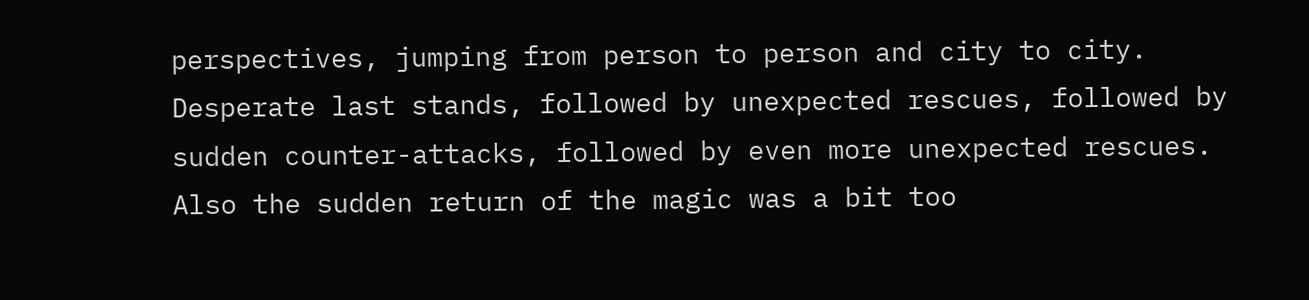perspectives, jumping from person to person and city to city. Desperate last stands, followed by unexpected rescues, followed by sudden counter-attacks, followed by even more unexpected rescues. Also the sudden return of the magic was a bit too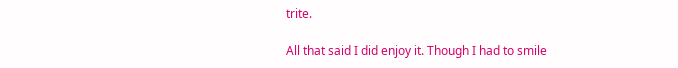trite.

All that said I did enjoy it. Though I had to smile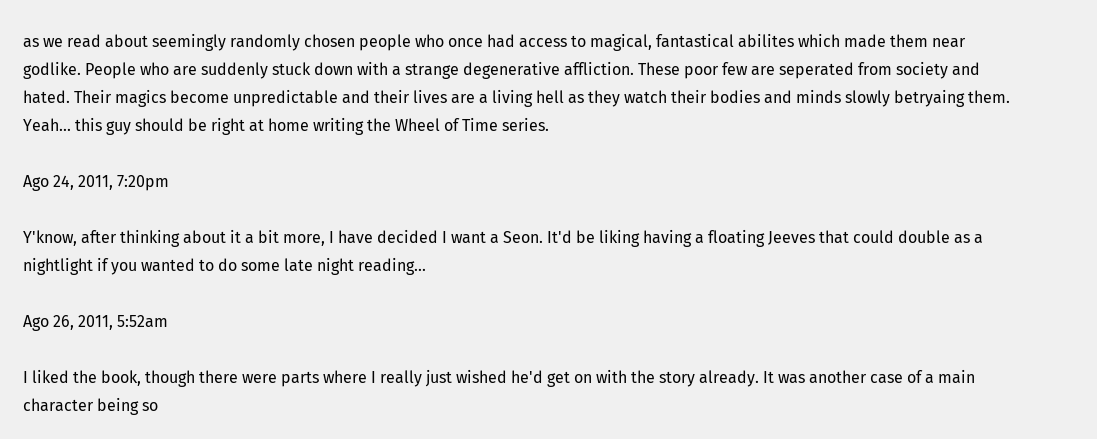as we read about seemingly randomly chosen people who once had access to magical, fantastical abilites which made them near godlike. People who are suddenly stuck down with a strange degenerative affliction. These poor few are seperated from society and hated. Their magics become unpredictable and their lives are a living hell as they watch their bodies and minds slowly betryaing them. Yeah... this guy should be right at home writing the Wheel of Time series.

Ago 24, 2011, 7:20pm

Y'know, after thinking about it a bit more, I have decided I want a Seon. It'd be liking having a floating Jeeves that could double as a nightlight if you wanted to do some late night reading...

Ago 26, 2011, 5:52am

I liked the book, though there were parts where I really just wished he'd get on with the story already. It was another case of a main character being so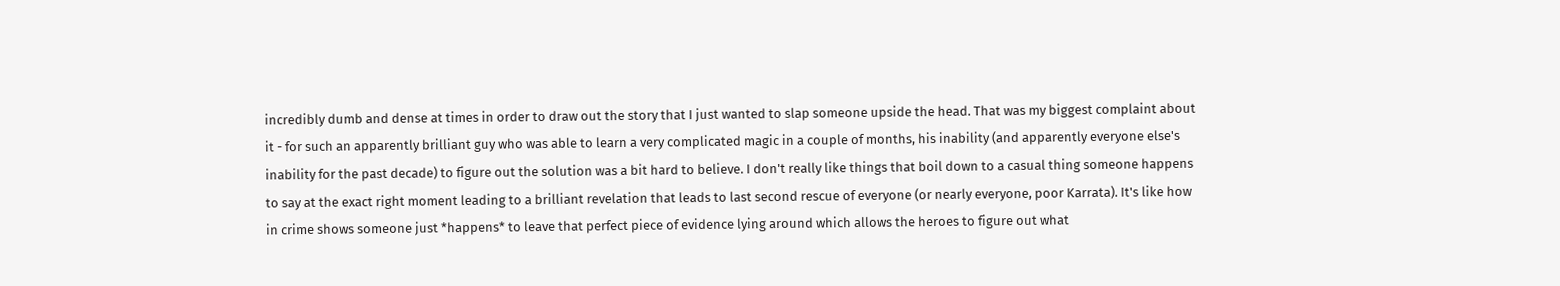incredibly dumb and dense at times in order to draw out the story that I just wanted to slap someone upside the head. That was my biggest complaint about it - for such an apparently brilliant guy who was able to learn a very complicated magic in a couple of months, his inability (and apparently everyone else's inability for the past decade) to figure out the solution was a bit hard to believe. I don't really like things that boil down to a casual thing someone happens to say at the exact right moment leading to a brilliant revelation that leads to last second rescue of everyone (or nearly everyone, poor Karrata). It's like how in crime shows someone just *happens* to leave that perfect piece of evidence lying around which allows the heroes to figure out what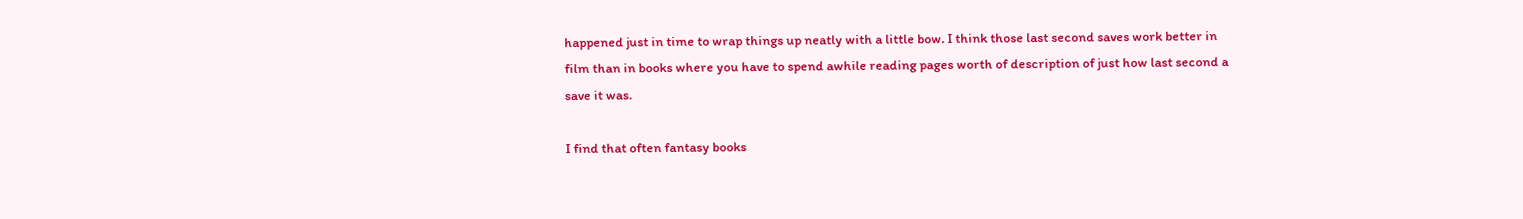happened just in time to wrap things up neatly with a little bow. I think those last second saves work better in film than in books where you have to spend awhile reading pages worth of description of just how last second a save it was.

I find that often fantasy books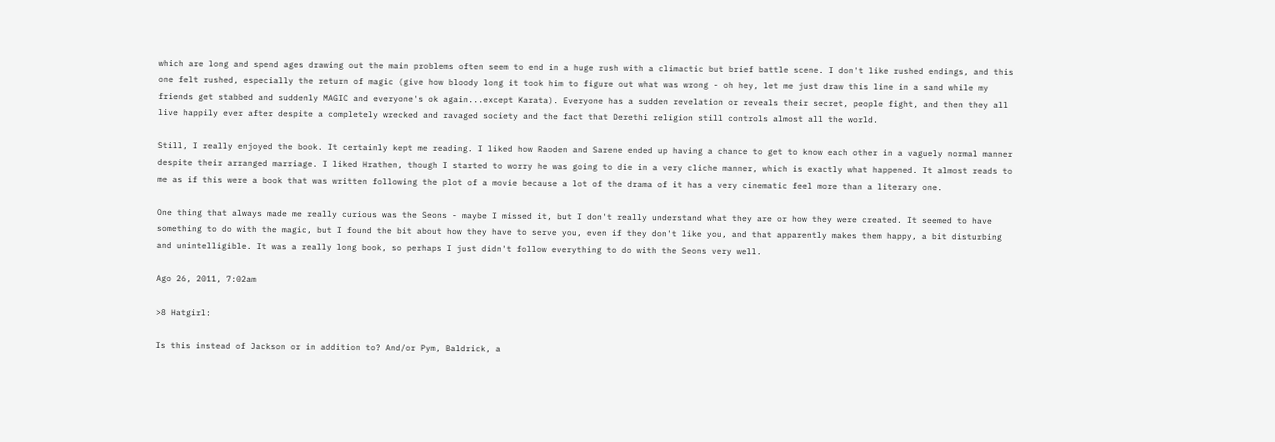which are long and spend ages drawing out the main problems often seem to end in a huge rush with a climactic but brief battle scene. I don't like rushed endings, and this one felt rushed, especially the return of magic (give how bloody long it took him to figure out what was wrong - oh hey, let me just draw this line in a sand while my friends get stabbed and suddenly MAGIC and everyone's ok again...except Karata). Everyone has a sudden revelation or reveals their secret, people fight, and then they all live happily ever after despite a completely wrecked and ravaged society and the fact that Derethi religion still controls almost all the world.

Still, I really enjoyed the book. It certainly kept me reading. I liked how Raoden and Sarene ended up having a chance to get to know each other in a vaguely normal manner despite their arranged marriage. I liked Hrathen, though I started to worry he was going to die in a very cliche manner, which is exactly what happened. It almost reads to me as if this were a book that was written following the plot of a movie because a lot of the drama of it has a very cinematic feel more than a literary one.

One thing that always made me really curious was the Seons - maybe I missed it, but I don't really understand what they are or how they were created. It seemed to have something to do with the magic, but I found the bit about how they have to serve you, even if they don't like you, and that apparently makes them happy, a bit disturbing and unintelligible. It was a really long book, so perhaps I just didn't follow everything to do with the Seons very well.

Ago 26, 2011, 7:02am

>8 Hatgirl:

Is this instead of Jackson or in addition to? And/or Pym, Baldrick, a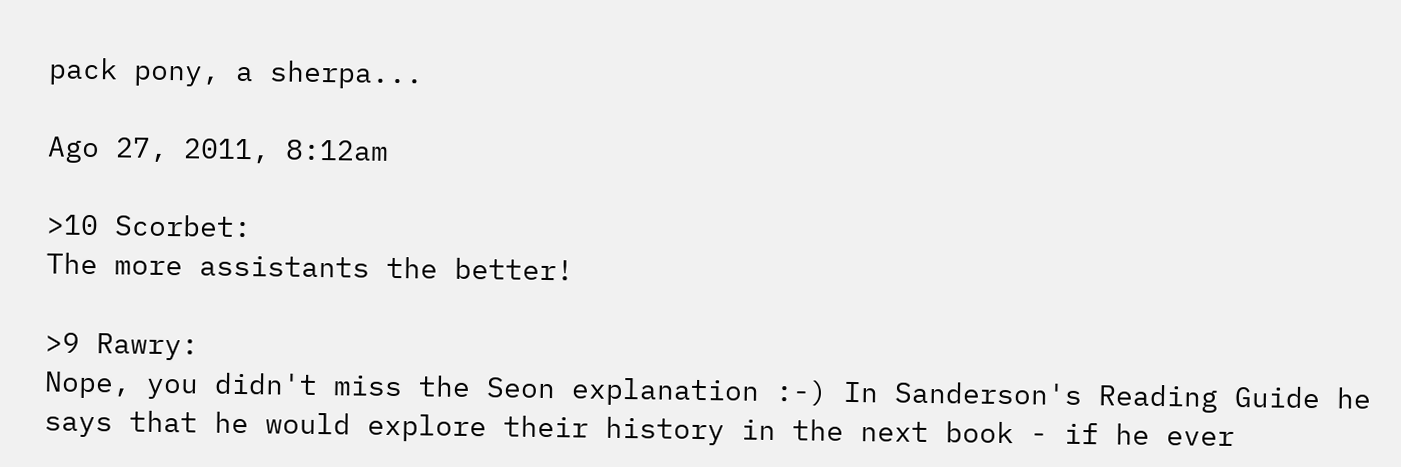pack pony, a sherpa...

Ago 27, 2011, 8:12am

>10 Scorbet:
The more assistants the better!

>9 Rawry:
Nope, you didn't miss the Seon explanation :-) In Sanderson's Reading Guide he says that he would explore their history in the next book - if he ever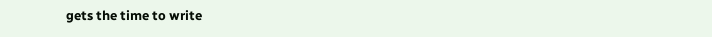gets the time to write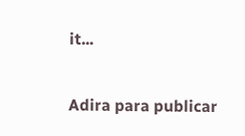it...

Adira para publicar